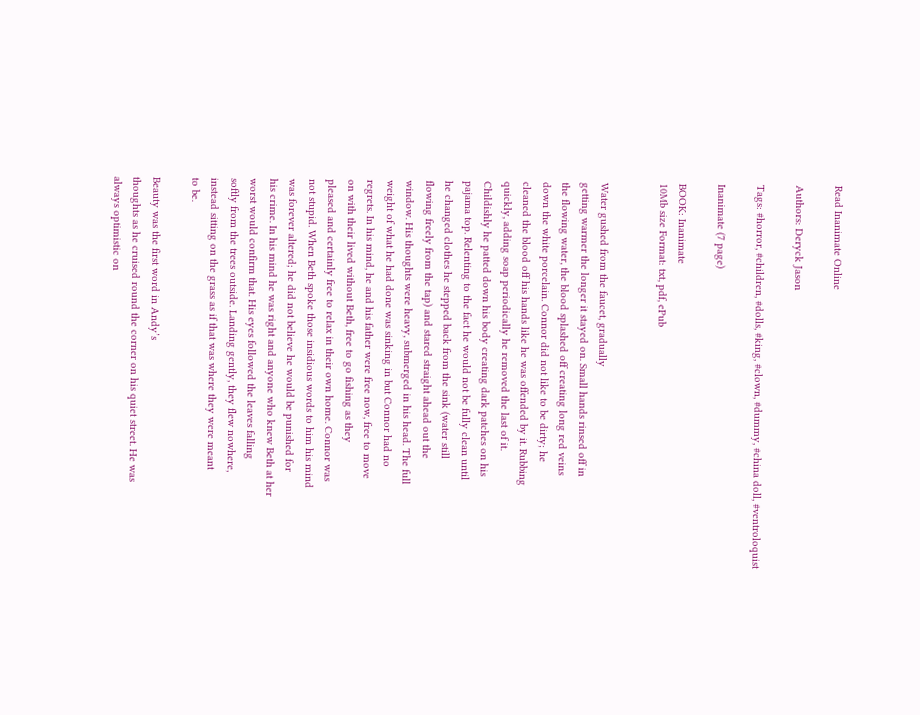Read Inanimate Online

Authors: Deryck Jason

Tags: #horror, #children, #dolls, #king, #clown, #dummy, #china doll, #ventroloquist

Inanimate (7 page)

BOOK: Inanimate
10Mb size Format: txt, pdf, ePub


Water gushed from the faucet, gradually
getting warmer the longer it stayed on. Small hands rinsed off in
the flowing water, the blood splashed off creating long red veins
down the white porcelain. Connor did not like to be dirty; he
cleaned the blood off his hands like he was offended by it. Rubbing
quickly, adding soap periodically he removed the last of it.
Childishly he patted down his body creating dark patches on his
pajama top. Relenting to the fact he would not be fully clean until
he changed clothes he stepped back from the sink (water still
flowing freely from the tap) and stared straight ahead out the
window. His thoughts were heavy, submerged in his head. The full
weight of what he had done was sinking in but Connor had no
regrets. In his mind, he and his father were free now, free to move
on with their lived without Beth, free to go fishing as they
pleased and certainly free to relax in their own home. Connor was
not stupid. When Beth spoke those insidious words to him his mind
was forever altered; he did not believe he would be punished for
his crime. In his mind he was right and anyone who knew Beth at her
worst would confirm that. His eyes followed the leaves falling
softly from the trees outside. Landing gently, they flew nowhere,
instead sitting on the grass as if that was where they were meant
to be.

Beauty was the first word in Andy’s
thoughts as he cruised round the corner on his quiet street. He was
always optimistic on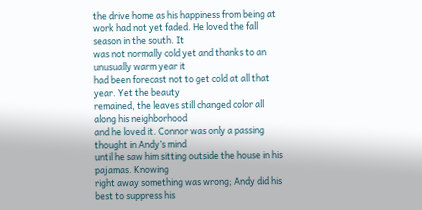the drive home as his happiness from being at
work had not yet faded. He loved the fall season in the south. It
was not normally cold yet and thanks to an unusually warm year it
had been forecast not to get cold at all that year. Yet the beauty
remained, the leaves still changed color all along his neighborhood
and he loved it. Connor was only a passing thought in Andy’s mind
until he saw him sitting outside the house in his pajamas. Knowing
right away something was wrong; Andy did his best to suppress his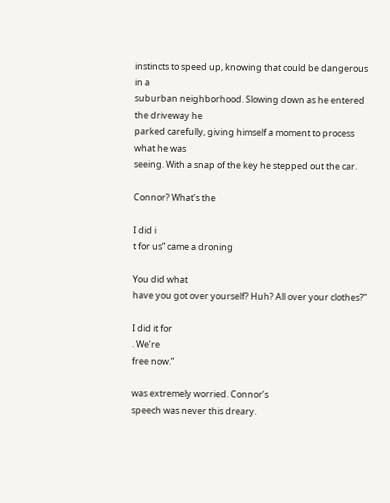instincts to speed up, knowing that could be dangerous in a
suburban neighborhood. Slowing down as he entered the driveway he
parked carefully, giving himself a moment to process what he was
seeing. With a snap of the key he stepped out the car.

Connor? What’s the

I did i
t for us” came a droning

You did what
have you got over yourself? Huh? All over your clothes?”

I did it for
. We’re
free now.”

was extremely worried. Connor’s
speech was never this dreary.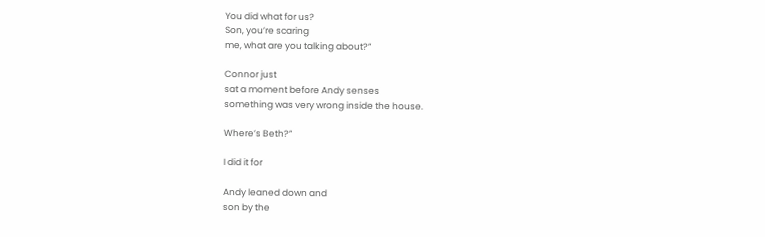You did what for us?
Son, you’re scaring
me, what are you talking about?”

Connor just
sat a moment before Andy senses
something was very wrong inside the house.

Where’s Beth?”

I did it for

Andy leaned down and
son by the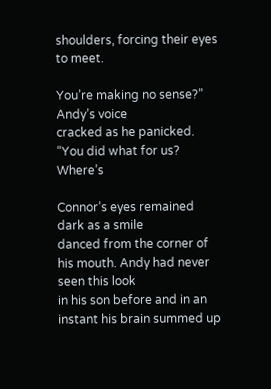shoulders, forcing their eyes to meet.

You’re making no sense?” Andy’s voice
cracked as he panicked. “You did what for us? Where’s

Connor’s eyes remained dark as a smile
danced from the corner of his mouth. Andy had never seen this look
in his son before and in an instant his brain summed up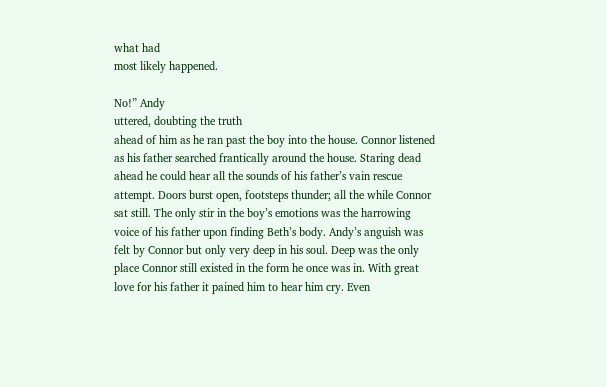what had
most likely happened.

No!” Andy
uttered, doubting the truth
ahead of him as he ran past the boy into the house. Connor listened
as his father searched frantically around the house. Staring dead
ahead he could hear all the sounds of his father’s vain rescue
attempt. Doors burst open, footsteps thunder; all the while Connor
sat still. The only stir in the boy’s emotions was the harrowing
voice of his father upon finding Beth’s body. Andy’s anguish was
felt by Connor but only very deep in his soul. Deep was the only
place Connor still existed in the form he once was in. With great
love for his father it pained him to hear him cry. Even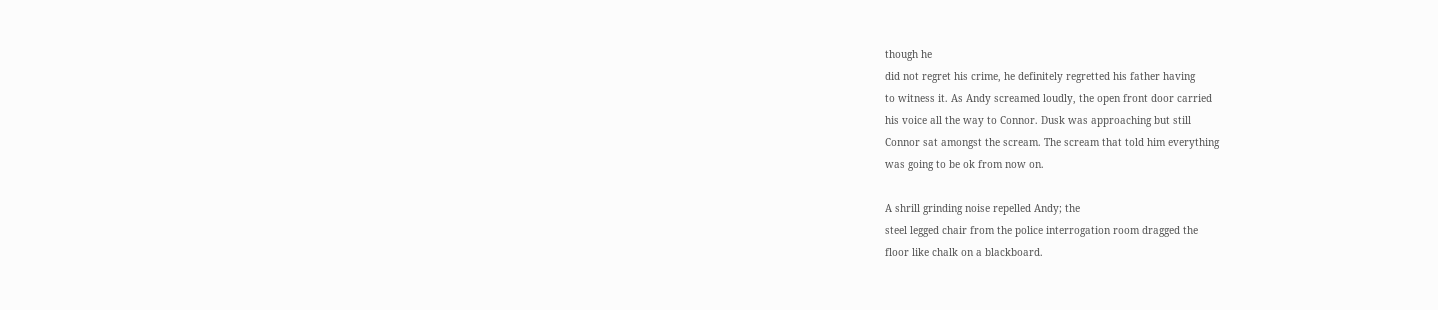though he
did not regret his crime, he definitely regretted his father having
to witness it. As Andy screamed loudly, the open front door carried
his voice all the way to Connor. Dusk was approaching but still
Connor sat amongst the scream. The scream that told him everything
was going to be ok from now on.

A shrill grinding noise repelled Andy; the
steel legged chair from the police interrogation room dragged the
floor like chalk on a blackboard.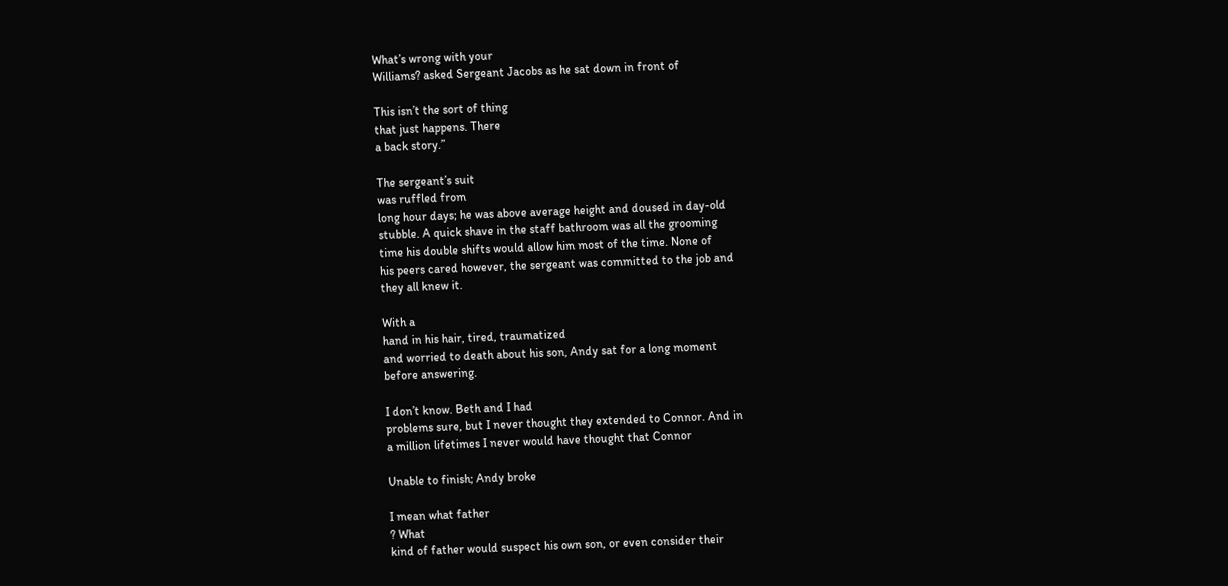What’s wrong with your
Williams? asked Sergeant Jacobs as he sat down in front of

This isn’t the sort of thing
that just happens. There
a back story.”

The sergeant’s suit
was ruffled from
long hour days; he was above average height and doused in day-old
stubble. A quick shave in the staff bathroom was all the grooming
time his double shifts would allow him most of the time. None of
his peers cared however, the sergeant was committed to the job and
they all knew it.

With a
hand in his hair, tired, traumatized
and worried to death about his son, Andy sat for a long moment
before answering.

I don’t know. Beth and I had
problems sure, but I never thought they extended to Connor. And in
a million lifetimes I never would have thought that Connor

Unable to finish; Andy broke

I mean what father
? What
kind of father would suspect his own son, or even consider their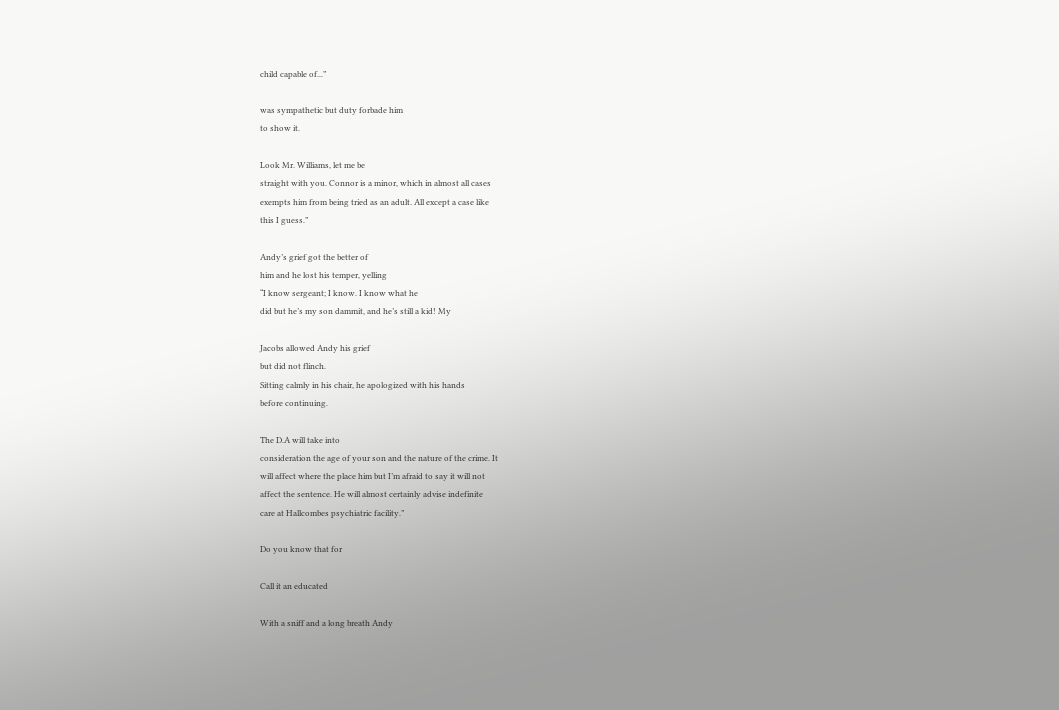child capable of...”

was sympathetic but duty forbade him
to show it.

Look Mr. Williams, let me be
straight with you. Connor is a minor, which in almost all cases
exempts him from being tried as an adult. All except a case like
this I guess.”

Andy’s grief got the better of
him and he lost his temper, yelling
“I know sergeant; I know. I know what he
did but he’s my son dammit, and he’s still a kid! My

Jacobs allowed Andy his grief
but did not flinch.
Sitting calmly in his chair, he apologized with his hands
before continuing.

The D.A will take into
consideration the age of your son and the nature of the crime. It
will affect where the place him but I’m afraid to say it will not
affect the sentence. He will almost certainly advise indefinite
care at Hallcombes psychiatric facility.”

Do you know that for

Call it an educated

With a sniff and a long breath Andy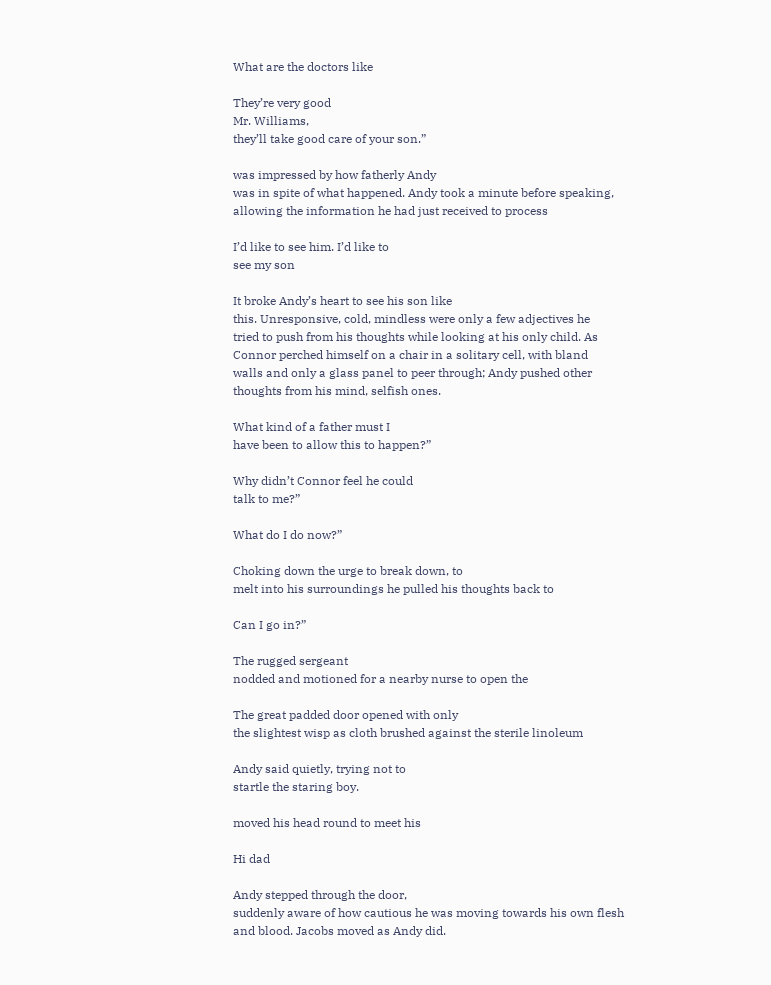What are the doctors like

They’re very good
Mr. Williams,
they’ll take good care of your son.”

was impressed by how fatherly Andy
was in spite of what happened. Andy took a minute before speaking,
allowing the information he had just received to process

I’d like to see him. I’d like to
see my son

It broke Andy’s heart to see his son like
this. Unresponsive, cold, mindless were only a few adjectives he
tried to push from his thoughts while looking at his only child. As
Connor perched himself on a chair in a solitary cell, with bland
walls and only a glass panel to peer through; Andy pushed other
thoughts from his mind, selfish ones.

What kind of a father must I
have been to allow this to happen?”

Why didn’t Connor feel he could
talk to me?”

What do I do now?”

Choking down the urge to break down, to
melt into his surroundings he pulled his thoughts back to

Can I go in?”

The rugged sergeant
nodded and motioned for a nearby nurse to open the

The great padded door opened with only
the slightest wisp as cloth brushed against the sterile linoleum

Andy said quietly, trying not to
startle the staring boy.

moved his head round to meet his

Hi dad

Andy stepped through the door,
suddenly aware of how cautious he was moving towards his own flesh
and blood. Jacobs moved as Andy did.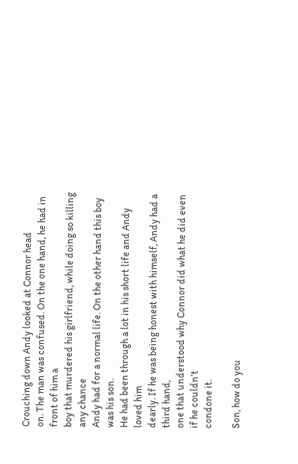Crouching down Andy looked at Connor head
on. The man was confused. On the one hand, he had in front of him a
boy that murdered his girlfriend, while doing so killing any chance
Andy had for a normal life. On the other hand this boy was his son.
He had been through a lot in his short life and Andy loved him
dearly. If he was being honest with himself, Andy had a third hand,
one that understood why Connor did what he did even if he couldn’t
condone it.

Son, how do you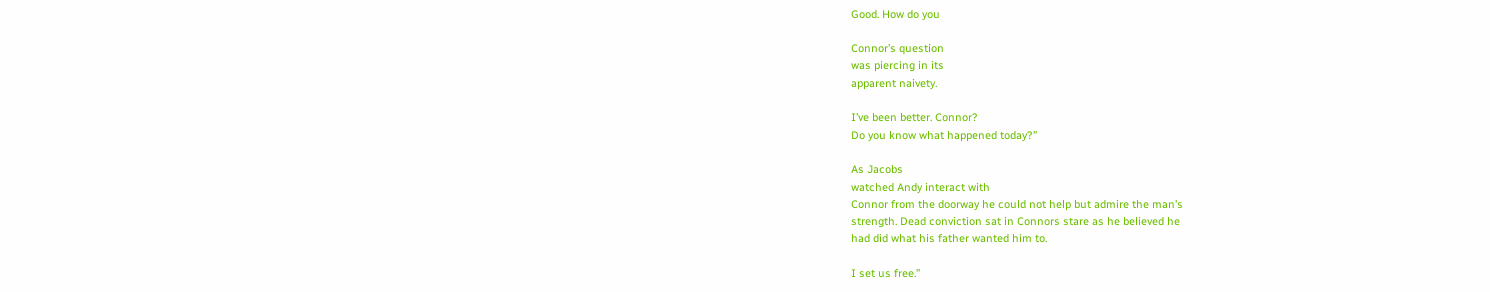Good. How do you

Connor’s question
was piercing in its
apparent naivety.

I’ve been better. Connor?
Do you know what happened today?”

As Jacobs
watched Andy interact with
Connor from the doorway he could not help but admire the man’s
strength. Dead conviction sat in Connors stare as he believed he
had did what his father wanted him to.

I set us free.”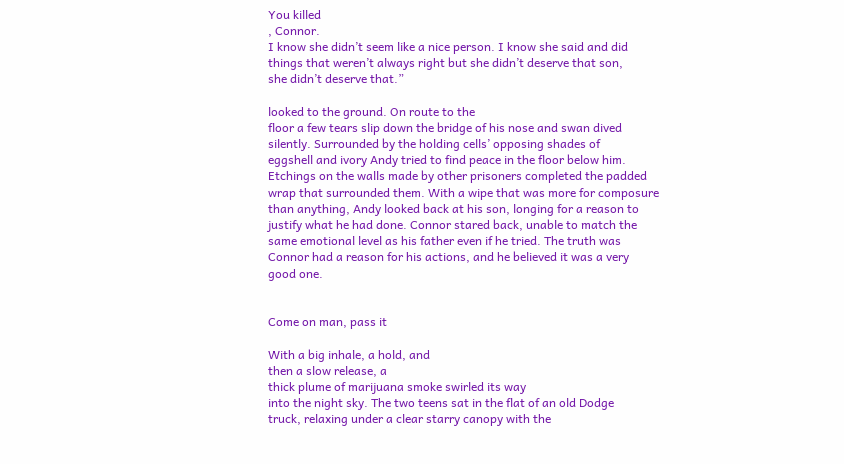You killed
, Connor.
I know she didn’t seem like a nice person. I know she said and did
things that weren’t always right but she didn’t deserve that son,
she didn’t deserve that.”

looked to the ground. On route to the
floor a few tears slip down the bridge of his nose and swan dived
silently. Surrounded by the holding cells’ opposing shades of
eggshell and ivory Andy tried to find peace in the floor below him.
Etchings on the walls made by other prisoners completed the padded
wrap that surrounded them. With a wipe that was more for composure
than anything, Andy looked back at his son, longing for a reason to
justify what he had done. Connor stared back, unable to match the
same emotional level as his father even if he tried. The truth was
Connor had a reason for his actions, and he believed it was a very
good one.


Come on man, pass it

With a big inhale, a hold, and
then a slow release, a
thick plume of marijuana smoke swirled its way
into the night sky. The two teens sat in the flat of an old Dodge
truck, relaxing under a clear starry canopy with the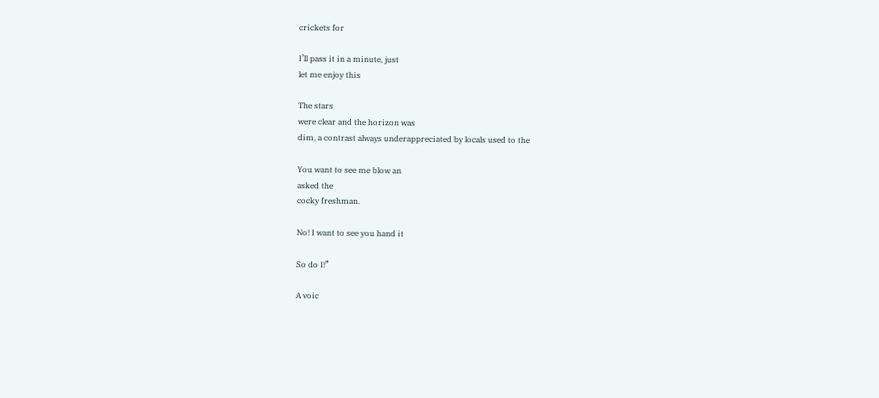crickets for

I’ll pass it in a minute, just
let me enjoy this

The stars
were clear and the horizon was
dim, a contrast always underappreciated by locals used to the

You want to see me blow an
asked the
cocky freshman.

No! I want to see you hand it

So do I!”

A voic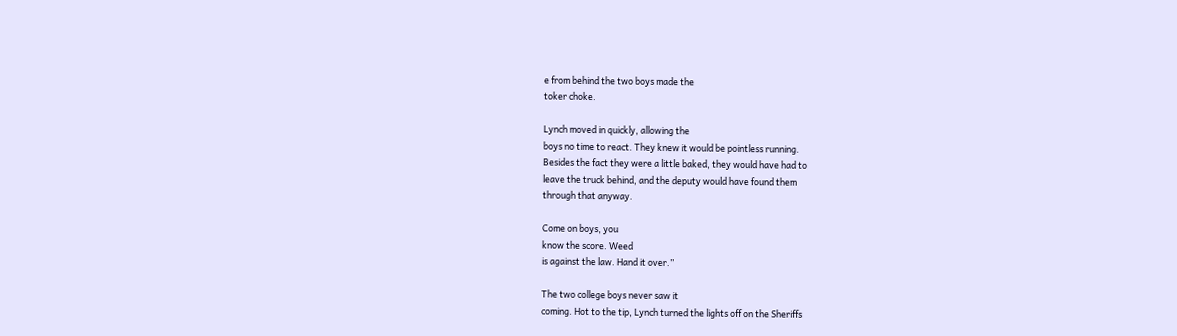e from behind the two boys made the
toker choke.

Lynch moved in quickly, allowing the
boys no time to react. They knew it would be pointless running.
Besides the fact they were a little baked, they would have had to
leave the truck behind, and the deputy would have found them
through that anyway.

Come on boys, you
know the score. Weed
is against the law. Hand it over.”

The two college boys never saw it
coming. Hot to the tip, Lynch turned the lights off on the Sheriffs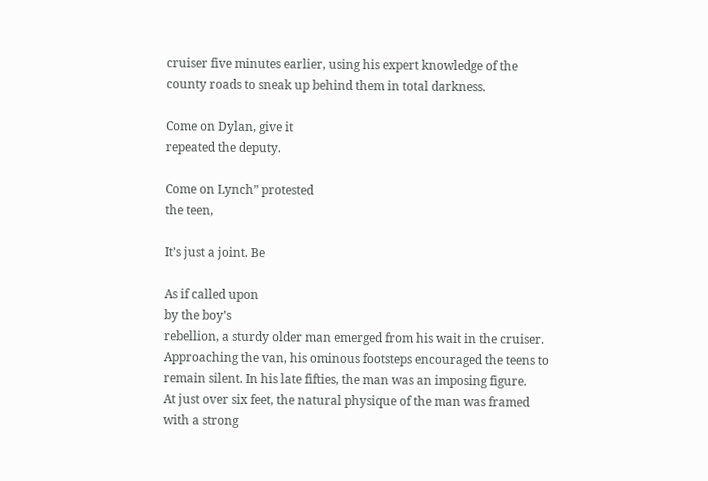cruiser five minutes earlier, using his expert knowledge of the
county roads to sneak up behind them in total darkness.

Come on Dylan, give it
repeated the deputy.

Come on Lynch” protested
the teen,

It’s just a joint. Be

As if called upon
by the boy’s
rebellion, a sturdy older man emerged from his wait in the cruiser.
Approaching the van, his ominous footsteps encouraged the teens to
remain silent. In his late fifties, the man was an imposing figure.
At just over six feet, the natural physique of the man was framed
with a strong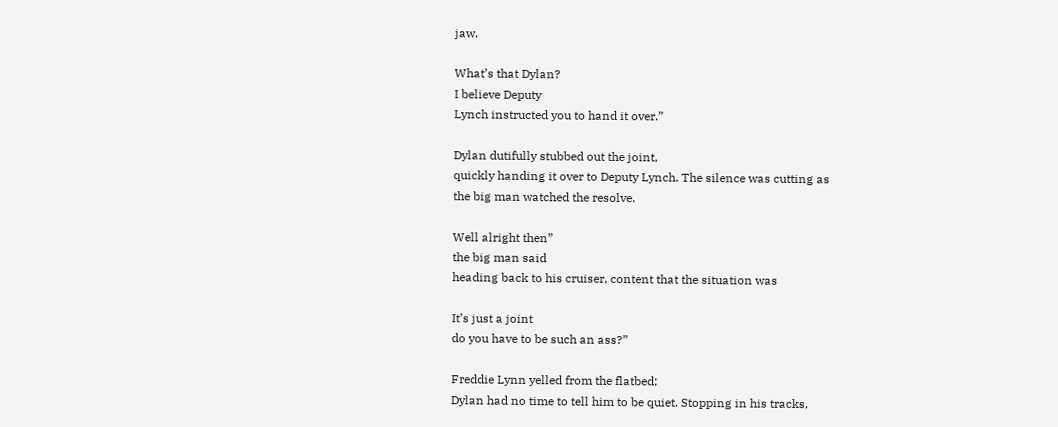jaw.

What’s that Dylan?
I believe Deputy
Lynch instructed you to hand it over.”

Dylan dutifully stubbed out the joint,
quickly handing it over to Deputy Lynch. The silence was cutting as
the big man watched the resolve.

Well alright then”
the big man said
heading back to his cruiser, content that the situation was

It’s just a joint
do you have to be such an ass?”

Freddie Lynn yelled from the flatbed;
Dylan had no time to tell him to be quiet. Stopping in his tracks,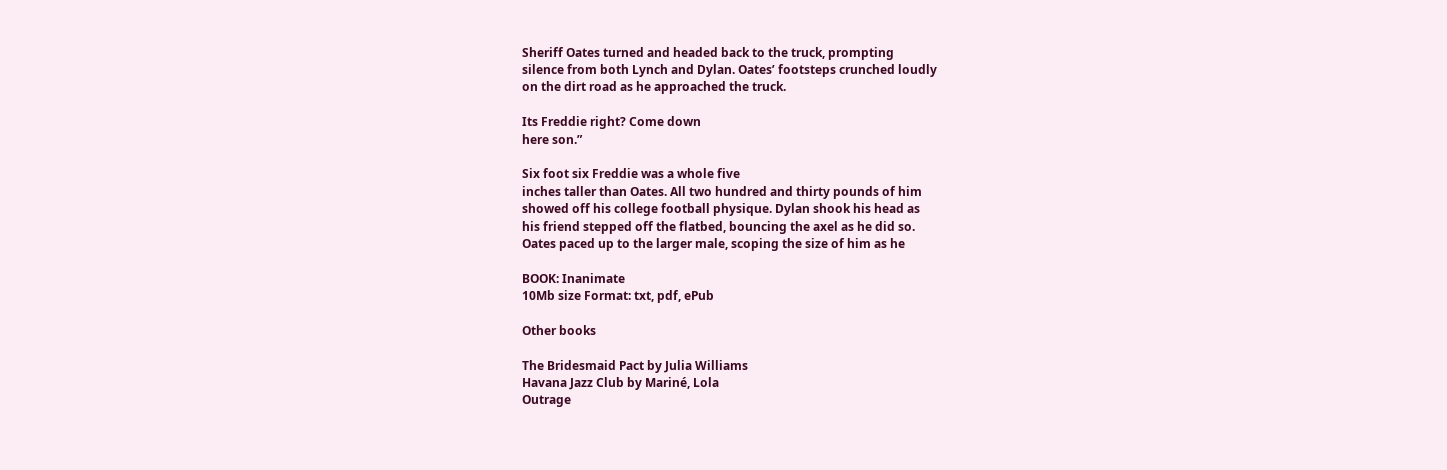Sheriff Oates turned and headed back to the truck, prompting
silence from both Lynch and Dylan. Oates’ footsteps crunched loudly
on the dirt road as he approached the truck.

Its Freddie right? Come down
here son.”

Six foot six Freddie was a whole five
inches taller than Oates. All two hundred and thirty pounds of him
showed off his college football physique. Dylan shook his head as
his friend stepped off the flatbed, bouncing the axel as he did so.
Oates paced up to the larger male, scoping the size of him as he

BOOK: Inanimate
10Mb size Format: txt, pdf, ePub

Other books

The Bridesmaid Pact by Julia Williams
Havana Jazz Club by Mariné, Lola
Outrage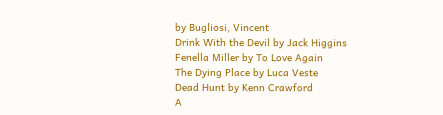by Bugliosi, Vincent
Drink With the Devil by Jack Higgins
Fenella Miller by To Love Again
The Dying Place by Luca Veste
Dead Hunt by Kenn Crawford
A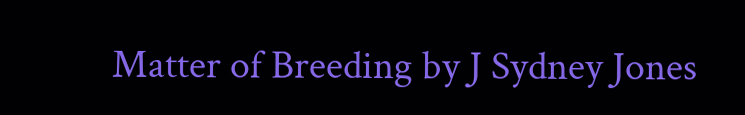Matter of Breeding by J Sydney Jones